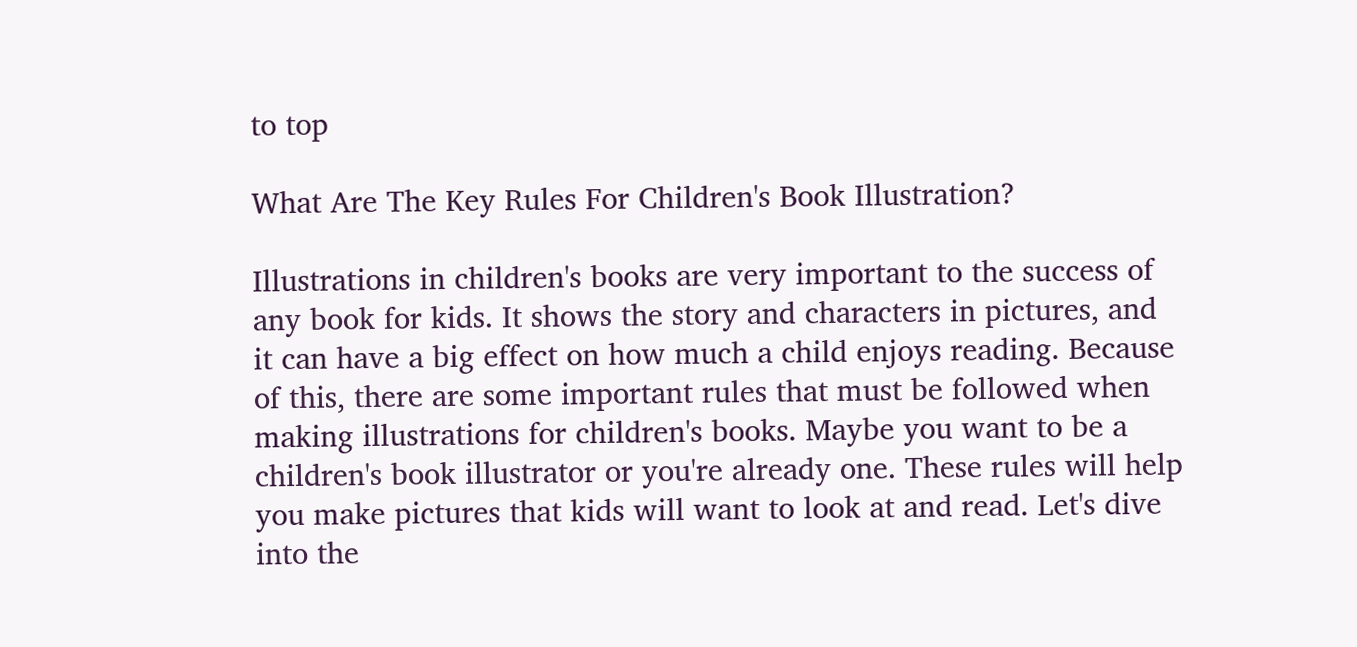to top

What Are The Key Rules For Children's Book Illustration?

Illustrations in children's books are very important to the success of any book for kids. It shows the story and characters in pictures, and it can have a big effect on how much a child enjoys reading. Because of this, there are some important rules that must be followed when making illustrations for children's books. Maybe you want to be a children's book illustrator or you're already one. These rules will help you make pictures that kids will want to look at and read. Let's dive into the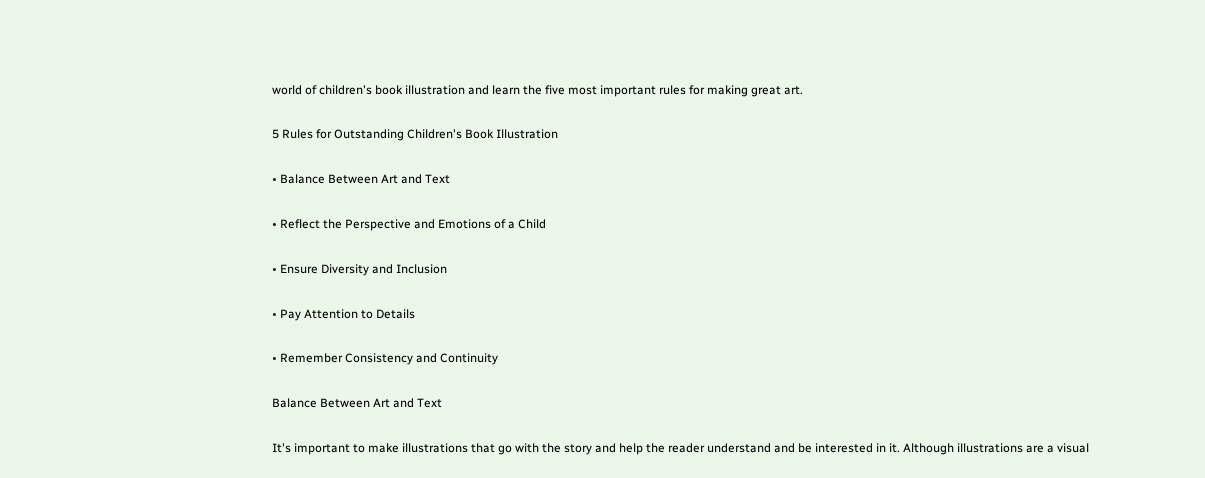world of children's book illustration and learn the five most important rules for making great art.

5 Rules for Outstanding Children's Book Illustration

• Balance Between Art and Text

• Reflect the Perspective and Emotions of a Child

• Ensure Diversity and Inclusion

• Pay Attention to Details

• Remember Consistency and Continuity

Balance Between Art and Text

It's important to make illustrations that go with the story and help the reader understand and be interested in it. Although illustrations are a visual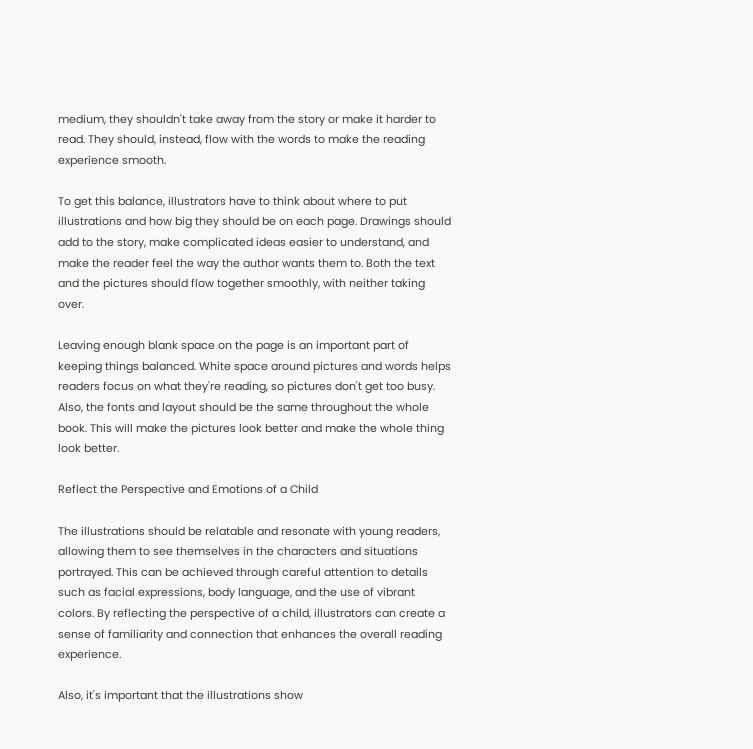medium, they shouldn't take away from the story or make it harder to read. They should, instead, flow with the words to make the reading experience smooth.

To get this balance, illustrators have to think about where to put illustrations and how big they should be on each page. Drawings should add to the story, make complicated ideas easier to understand, and make the reader feel the way the author wants them to. Both the text and the pictures should flow together smoothly, with neither taking over.

Leaving enough blank space on the page is an important part of keeping things balanced. White space around pictures and words helps readers focus on what they're reading, so pictures don't get too busy. Also, the fonts and layout should be the same throughout the whole book. This will make the pictures look better and make the whole thing look better.

Reflect the Perspective and Emotions of a Child

The illustrations should be relatable and resonate with young readers, allowing them to see themselves in the characters and situations portrayed. This can be achieved through careful attention to details such as facial expressions, body language, and the use of vibrant colors. By reflecting the perspective of a child, illustrators can create a sense of familiarity and connection that enhances the overall reading experience.

Also, it's important that the illustrations show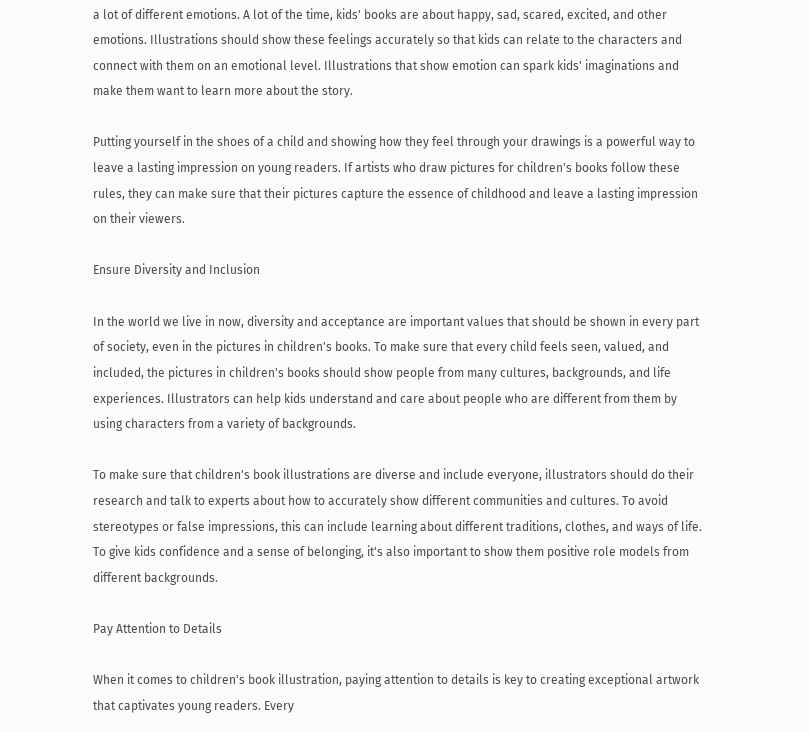a lot of different emotions. A lot of the time, kids' books are about happy, sad, scared, excited, and other emotions. Illustrations should show these feelings accurately so that kids can relate to the characters and connect with them on an emotional level. Illustrations that show emotion can spark kids' imaginations and make them want to learn more about the story.

Putting yourself in the shoes of a child and showing how they feel through your drawings is a powerful way to leave a lasting impression on young readers. If artists who draw pictures for children's books follow these rules, they can make sure that their pictures capture the essence of childhood and leave a lasting impression on their viewers.

Ensure Diversity and Inclusion

In the world we live in now, diversity and acceptance are important values that should be shown in every part of society, even in the pictures in children's books. To make sure that every child feels seen, valued, and included, the pictures in children's books should show people from many cultures, backgrounds, and life experiences. Illustrators can help kids understand and care about people who are different from them by using characters from a variety of backgrounds.

To make sure that children's book illustrations are diverse and include everyone, illustrators should do their research and talk to experts about how to accurately show different communities and cultures. To avoid stereotypes or false impressions, this can include learning about different traditions, clothes, and ways of life. To give kids confidence and a sense of belonging, it's also important to show them positive role models from different backgrounds.

Pay Attention to Details

When it comes to children's book illustration, paying attention to details is key to creating exceptional artwork that captivates young readers. Every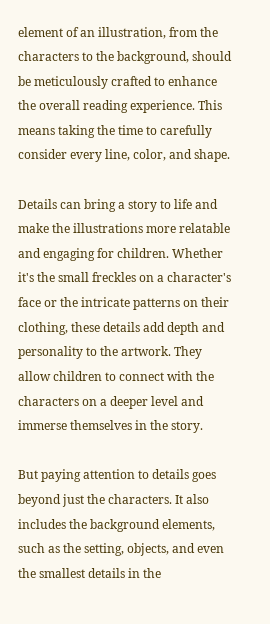element of an illustration, from the characters to the background, should be meticulously crafted to enhance the overall reading experience. This means taking the time to carefully consider every line, color, and shape.

Details can bring a story to life and make the illustrations more relatable and engaging for children. Whether it's the small freckles on a character's face or the intricate patterns on their clothing, these details add depth and personality to the artwork. They allow children to connect with the characters on a deeper level and immerse themselves in the story.

But paying attention to details goes beyond just the characters. It also includes the background elements, such as the setting, objects, and even the smallest details in the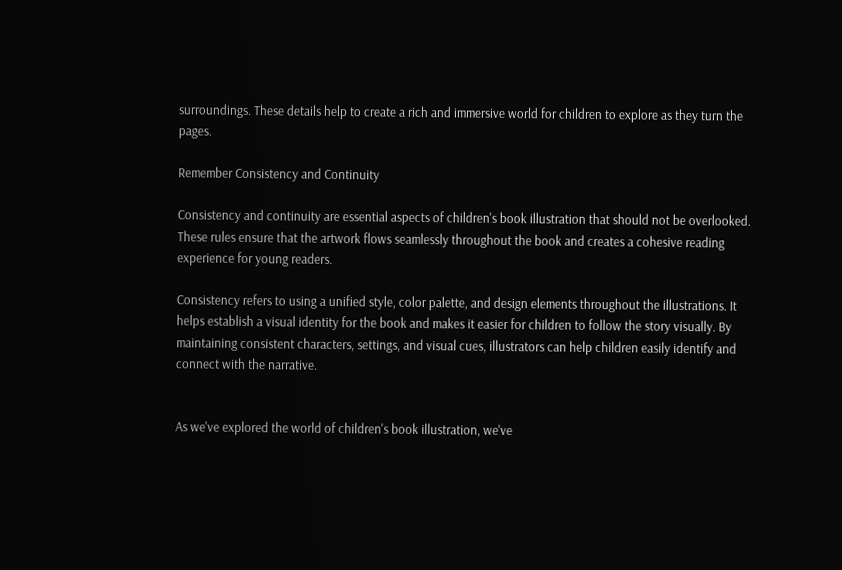surroundings. These details help to create a rich and immersive world for children to explore as they turn the pages.

Remember Consistency and Continuity

Consistency and continuity are essential aspects of children's book illustration that should not be overlooked. These rules ensure that the artwork flows seamlessly throughout the book and creates a cohesive reading experience for young readers.

Consistency refers to using a unified style, color palette, and design elements throughout the illustrations. It helps establish a visual identity for the book and makes it easier for children to follow the story visually. By maintaining consistent characters, settings, and visual cues, illustrators can help children easily identify and connect with the narrative.


As we've explored the world of children's book illustration, we've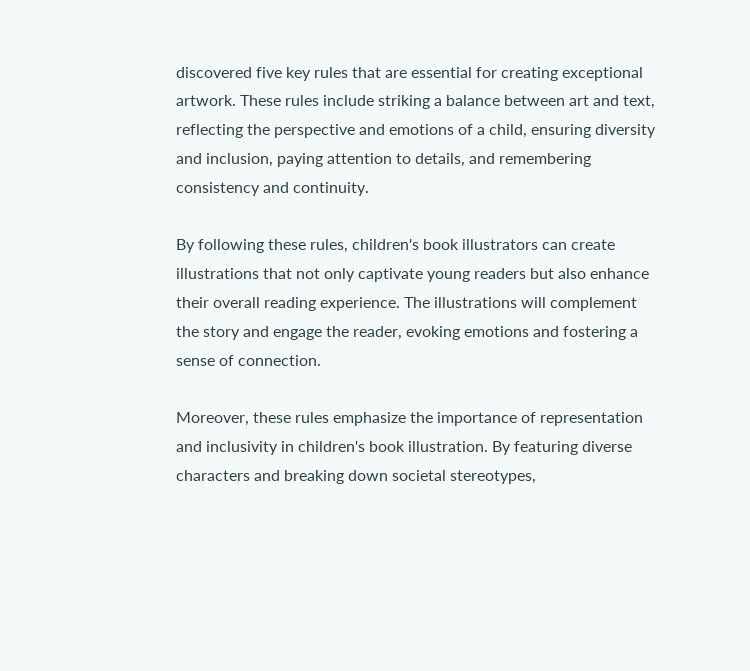discovered five key rules that are essential for creating exceptional artwork. These rules include striking a balance between art and text, reflecting the perspective and emotions of a child, ensuring diversity and inclusion, paying attention to details, and remembering consistency and continuity.

By following these rules, children's book illustrators can create illustrations that not only captivate young readers but also enhance their overall reading experience. The illustrations will complement the story and engage the reader, evoking emotions and fostering a sense of connection.

Moreover, these rules emphasize the importance of representation and inclusivity in children's book illustration. By featuring diverse characters and breaking down societal stereotypes,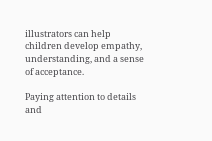illustrators can help children develop empathy, understanding, and a sense of acceptance.

Paying attention to details and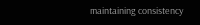maintaining consistency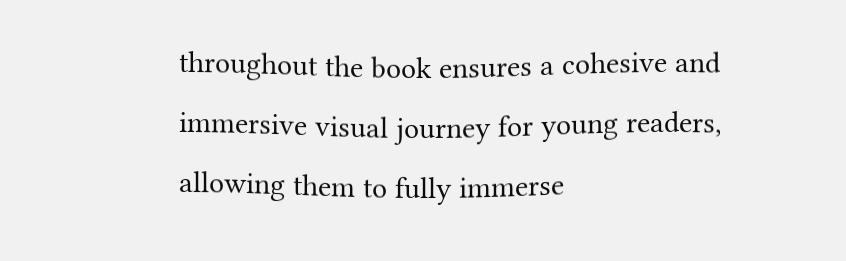throughout the book ensures a cohesive and immersive visual journey for young readers, allowing them to fully immerse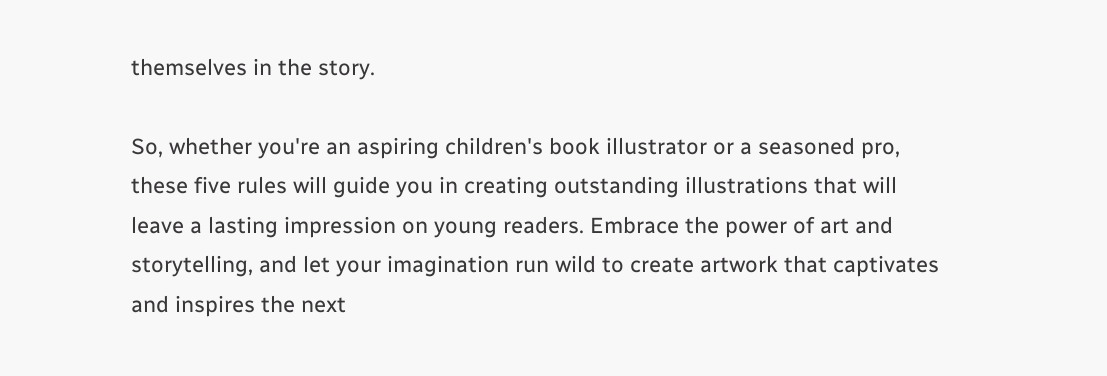themselves in the story.

So, whether you're an aspiring children's book illustrator or a seasoned pro, these five rules will guide you in creating outstanding illustrations that will leave a lasting impression on young readers. Embrace the power of art and storytelling, and let your imagination run wild to create artwork that captivates and inspires the next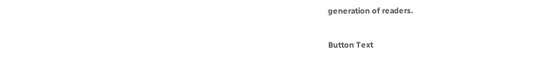generation of readers.

Button Text